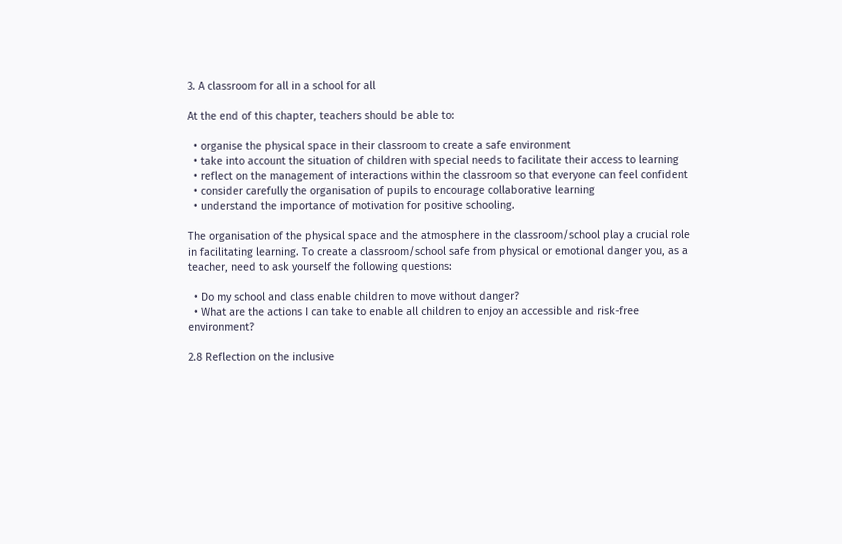3. A classroom for all in a school for all

At the end of this chapter, teachers should be able to:

  • organise the physical space in their classroom to create a safe environment
  • take into account the situation of children with special needs to facilitate their access to learning
  • reflect on the management of interactions within the classroom so that everyone can feel confident
  • consider carefully the organisation of pupils to encourage collaborative learning
  • understand the importance of motivation for positive schooling.

The organisation of the physical space and the atmosphere in the classroom/school play a crucial role in facilitating learning. To create a classroom/school safe from physical or emotional danger you, as a teacher, need to ask yourself the following questions:

  • Do my school and class enable children to move without danger?
  • What are the actions I can take to enable all children to enjoy an accessible and risk-free environment?

2.8 Reflection on the inclusive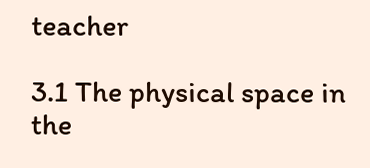teacher

3.1 The physical space in the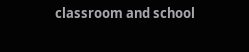classroom and school